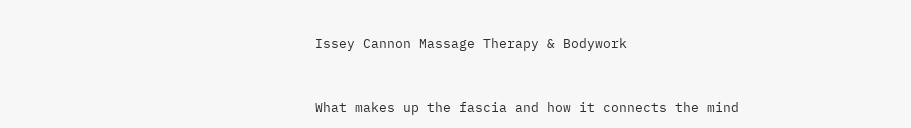Issey Cannon Massage Therapy & Bodywork


What makes up the fascia and how it connects the mind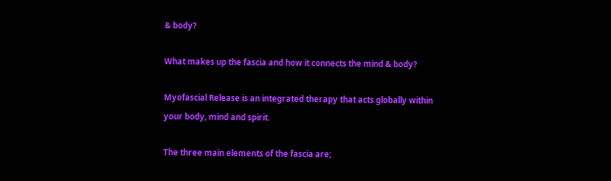& body?

What makes up the fascia and how it connects the mind & body?

Myofascial Release is an integrated therapy that acts globally within your body, mind and spirit.

The three main elements of the fascia are;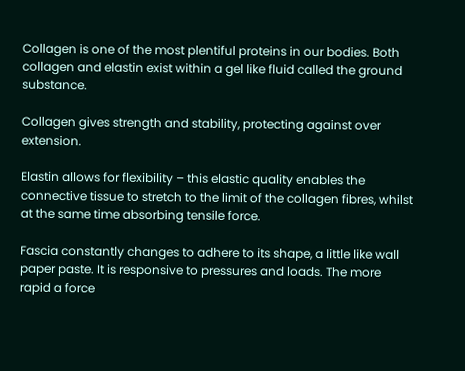Collagen is one of the most plentiful proteins in our bodies. Both collagen and elastin exist within a gel like fluid called the ground substance.

Collagen gives strength and stability, protecting against over extension.

Elastin allows for flexibility – this elastic quality enables the connective tissue to stretch to the limit of the collagen fibres, whilst at the same time absorbing tensile force.

Fascia constantly changes to adhere to its shape, a little like wall paper paste. It is responsive to pressures and loads. The more rapid a force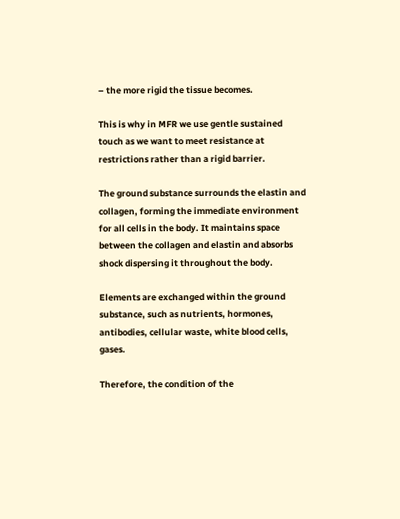– the more rigid the tissue becomes.

This is why in MFR we use gentle sustained  touch as we want to meet resistance at restrictions rather than a rigid barrier.

The ground substance surrounds the elastin and collagen, forming the immediate environment for all cells in the body. It maintains space between the collagen and elastin and absorbs shock dispersing it throughout the body.

Elements are exchanged within the ground substance, such as nutrients, hormones, antibodies, cellular waste, white blood cells, gases.

Therefore, the condition of the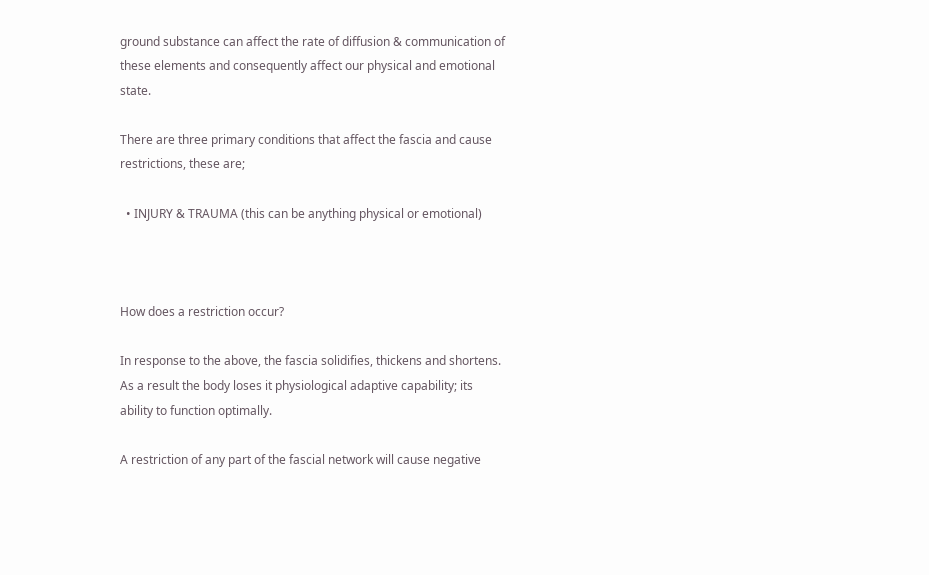ground substance can affect the rate of diffusion & communication of these elements and consequently affect our physical and emotional state.

There are three primary conditions that affect the fascia and cause restrictions, these are;

  • INJURY & TRAUMA (this can be anything physical or emotional)



How does a restriction occur?

In response to the above, the fascia solidifies, thickens and shortens. As a result the body loses it physiological adaptive capability; its ability to function optimally.

A restriction of any part of the fascial network will cause negative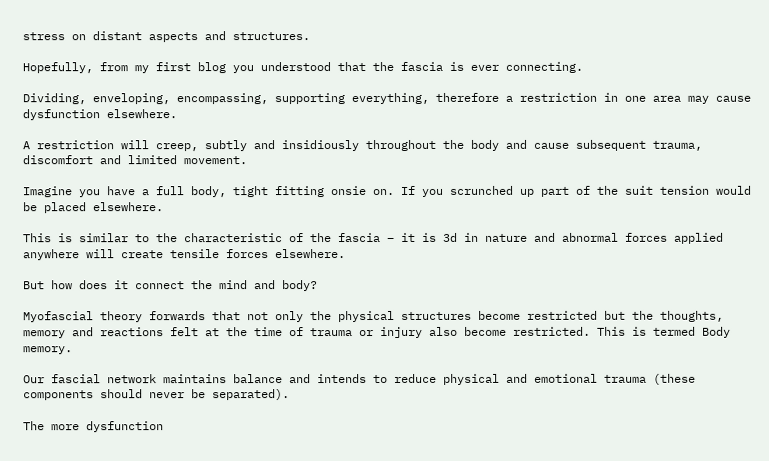stress on distant aspects and structures.

Hopefully, from my first blog you understood that the fascia is ever connecting.

Dividing, enveloping, encompassing, supporting everything, therefore a restriction in one area may cause dysfunction elsewhere.

A restriction will creep, subtly and insidiously throughout the body and cause subsequent trauma, discomfort and limited movement.

Imagine you have a full body, tight fitting onsie on. If you scrunched up part of the suit tension would be placed elsewhere.

This is similar to the characteristic of the fascia – it is 3d in nature and abnormal forces applied anywhere will create tensile forces elsewhere.

But how does it connect the mind and body?

Myofascial theory forwards that not only the physical structures become restricted but the thoughts, memory and reactions felt at the time of trauma or injury also become restricted. This is termed Body memory.

Our fascial network maintains balance and intends to reduce physical and emotional trauma (these components should never be separated).

The more dysfunction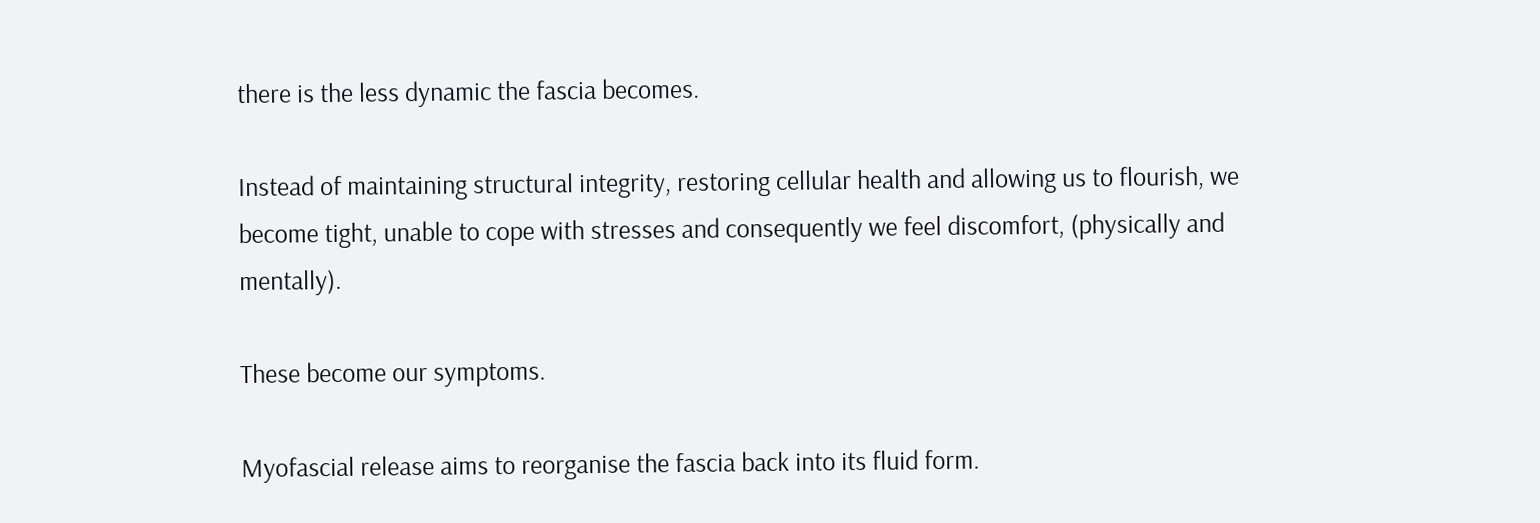there is the less dynamic the fascia becomes.

Instead of maintaining structural integrity, restoring cellular health and allowing us to flourish, we become tight, unable to cope with stresses and consequently we feel discomfort, (physically and mentally).

These become our symptoms.

Myofascial release aims to reorganise the fascia back into its fluid form.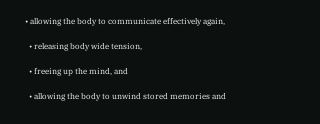• allowing the body to communicate effectively again,

  • releasing body wide tension,

  • freeing up the mind, and

  • allowing the body to unwind stored memories and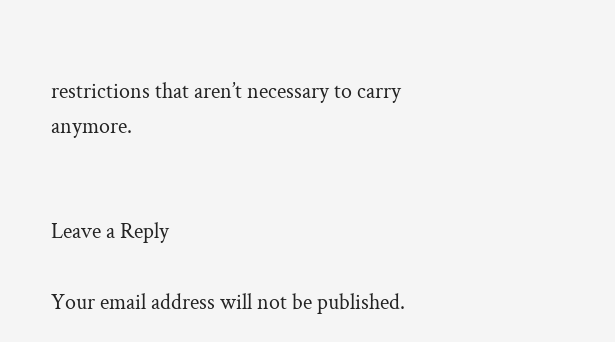restrictions that aren’t necessary to carry anymore.


Leave a Reply

Your email address will not be published.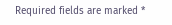Required fields are marked *